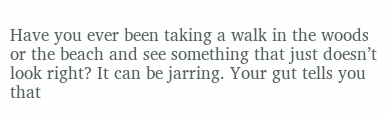Have you ever been taking a walk in the woods or the beach and see something that just doesn’t look right? It can be jarring. Your gut tells you that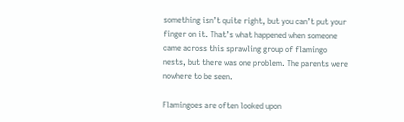something isn’t quite right, but you can’t put your finger on it. That’s what happened when someone came across this sprawling group of flamingo nests, but there was one problem. The parents were nowhere to be seen.

Flamingoes are often looked upon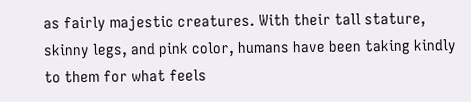as fairly majestic creatures. With their tall stature, skinny legs, and pink color, humans have been taking kindly to them for what feels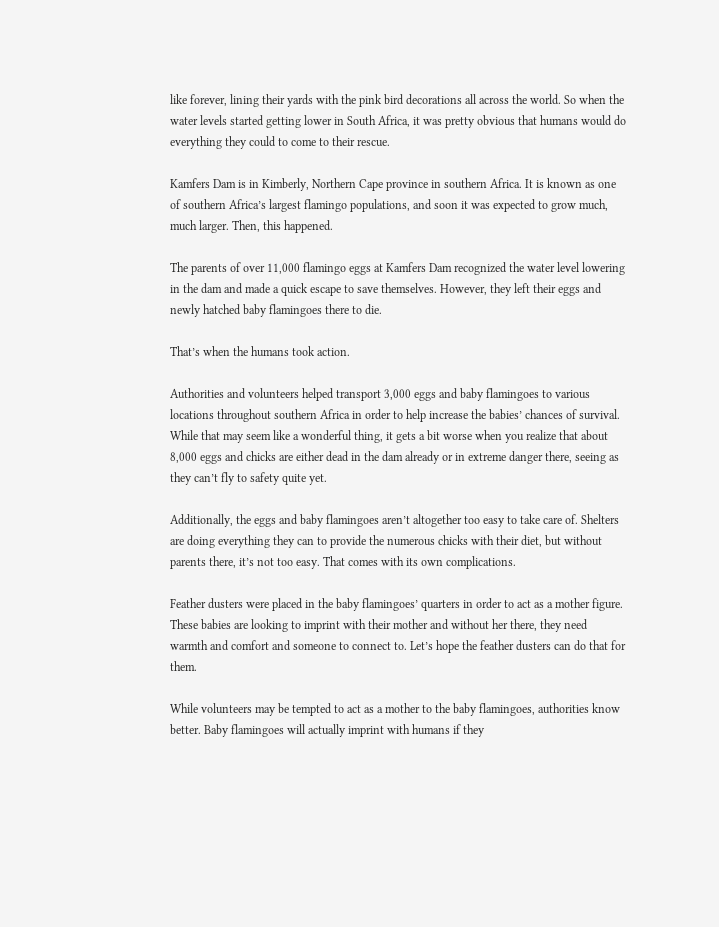like forever, lining their yards with the pink bird decorations all across the world. So when the water levels started getting lower in South Africa, it was pretty obvious that humans would do everything they could to come to their rescue.

Kamfers Dam is in Kimberly, Northern Cape province in southern Africa. It is known as one of southern Africa’s largest flamingo populations, and soon it was expected to grow much, much larger. Then, this happened.

The parents of over 11,000 flamingo eggs at Kamfers Dam recognized the water level lowering in the dam and made a quick escape to save themselves. However, they left their eggs and newly hatched baby flamingoes there to die.

That’s when the humans took action.

Authorities and volunteers helped transport 3,000 eggs and baby flamingoes to various locations throughout southern Africa in order to help increase the babies’ chances of survival. While that may seem like a wonderful thing, it gets a bit worse when you realize that about 8,000 eggs and chicks are either dead in the dam already or in extreme danger there, seeing as they can’t fly to safety quite yet.

Additionally, the eggs and baby flamingoes aren’t altogether too easy to take care of. Shelters are doing everything they can to provide the numerous chicks with their diet, but without parents there, it’s not too easy. That comes with its own complications.

Feather dusters were placed in the baby flamingoes’ quarters in order to act as a mother figure. These babies are looking to imprint with their mother and without her there, they need warmth and comfort and someone to connect to. Let’s hope the feather dusters can do that for them.

While volunteers may be tempted to act as a mother to the baby flamingoes, authorities know better. Baby flamingoes will actually imprint with humans if they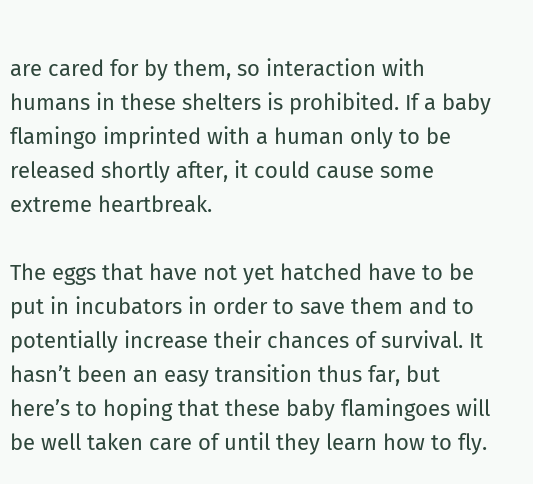are cared for by them, so interaction with humans in these shelters is prohibited. If a baby flamingo imprinted with a human only to be released shortly after, it could cause some extreme heartbreak.

The eggs that have not yet hatched have to be put in incubators in order to save them and to potentially increase their chances of survival. It hasn’t been an easy transition thus far, but here’s to hoping that these baby flamingoes will be well taken care of until they learn how to fly.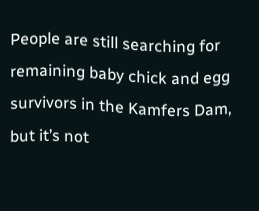People are still searching for remaining baby chick and egg survivors in the Kamfers Dam, but it’s not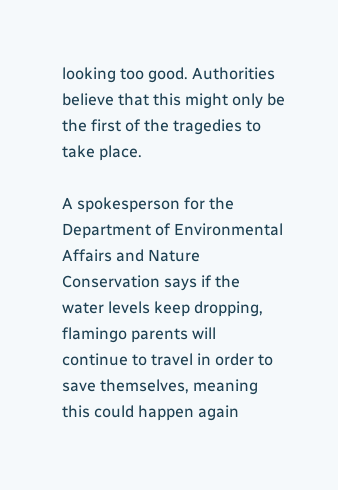looking too good. Authorities believe that this might only be the first of the tragedies to take place.

A spokesperson for the Department of Environmental Affairs and Nature Conservation says if the water levels keep dropping, flamingo parents will continue to travel in order to save themselves, meaning this could happen again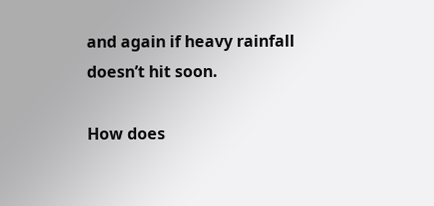and again if heavy rainfall doesn’t hit soon.

How does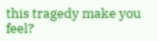this tragedy make you feel?